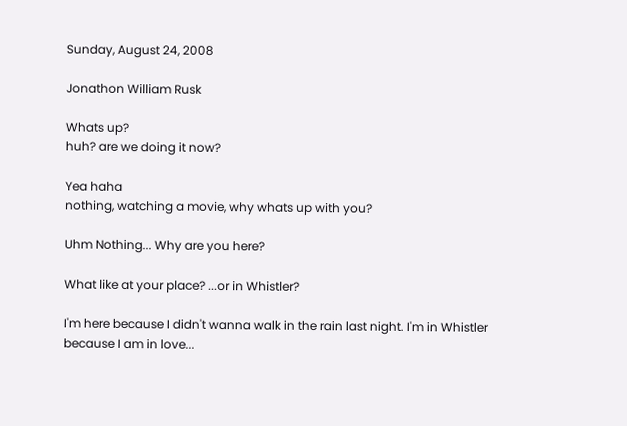Sunday, August 24, 2008

Jonathon William Rusk

Whats up?
huh? are we doing it now?

Yea haha
nothing, watching a movie, why whats up with you?

Uhm Nothing... Why are you here?

What like at your place? ...or in Whistler?

I'm here because I didn't wanna walk in the rain last night. I'm in Whistler because I am in love...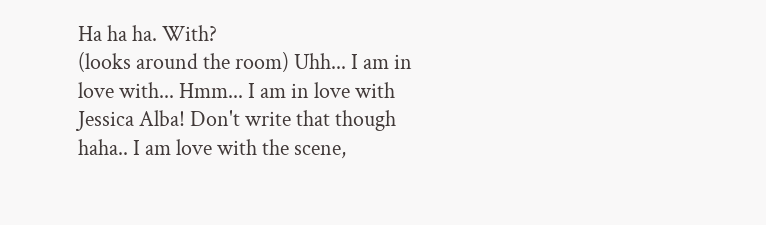Ha ha ha. With?
(looks around the room) Uhh... I am in love with... Hmm... I am in love with Jessica Alba! Don't write that though haha.. I am love with the scene,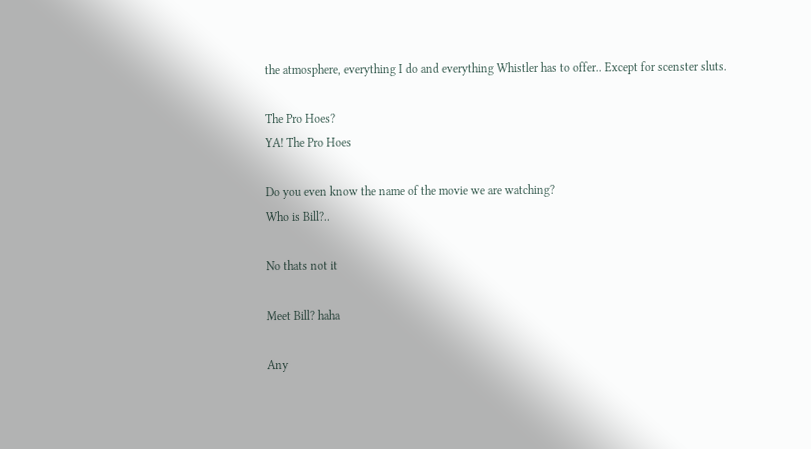the atmosphere, everything I do and everything Whistler has to offer.. Except for scenster sluts.

The Pro Hoes?
YA! The Pro Hoes

Do you even know the name of the movie we are watching?
Who is Bill?..

No thats not it

Meet Bill? haha

Any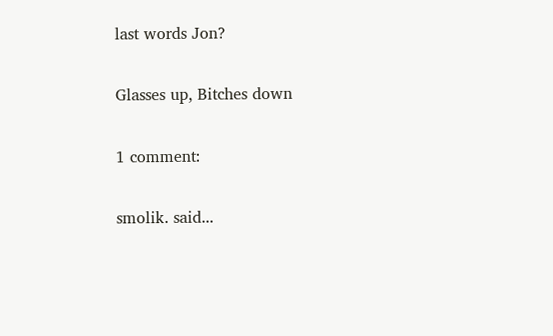last words Jon?

Glasses up, Bitches down

1 comment:

smolik. said...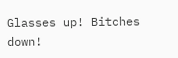Glasses up! Bitches down!